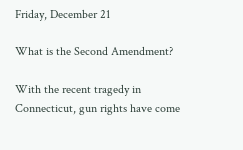Friday, December 21

What is the Second Amendment?

With the recent tragedy in Connecticut, gun rights have come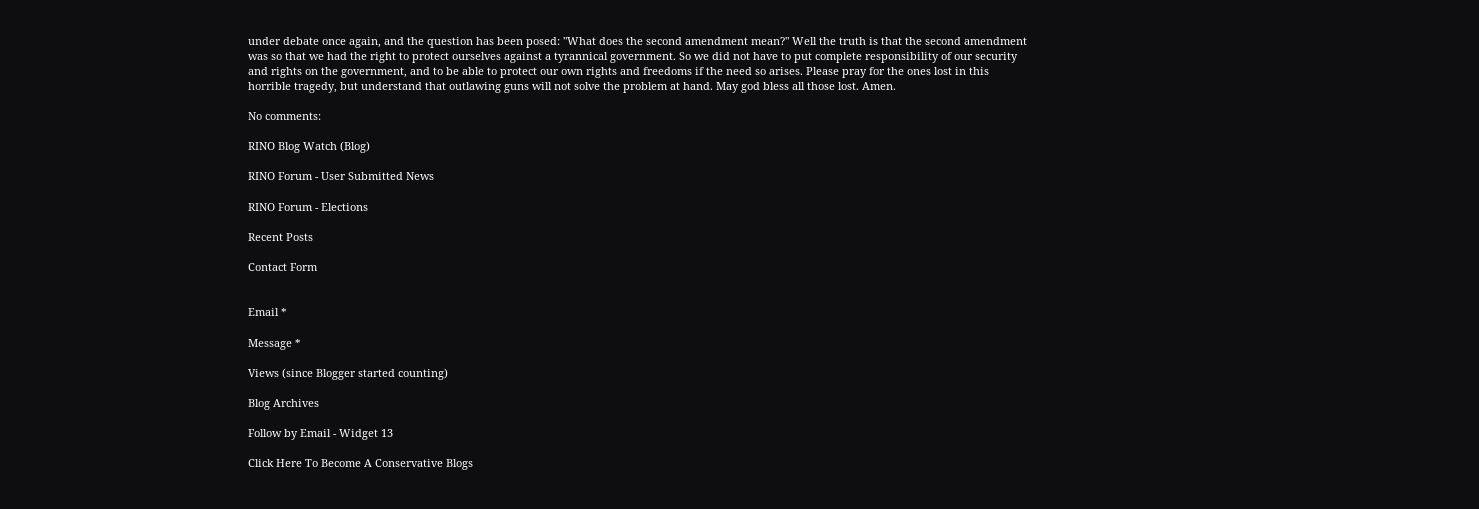under debate once again, and the question has been posed: "What does the second amendment mean?" Well the truth is that the second amendment was so that we had the right to protect ourselves against a tyrannical government. So we did not have to put complete responsibility of our security and rights on the government, and to be able to protect our own rights and freedoms if the need so arises. Please pray for the ones lost in this horrible tragedy, but understand that outlawing guns will not solve the problem at hand. May god bless all those lost. Amen.

No comments:

RINO Blog Watch (Blog)

RINO Forum - User Submitted News

RINO Forum - Elections

Recent Posts

Contact Form


Email *

Message *

Views (since Blogger started counting)

Blog Archives

Follow by Email - Widget 13

Click Here To Become A Conservative Blogs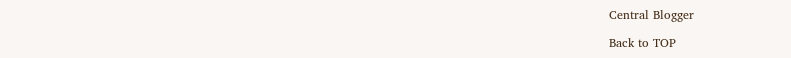Central Blogger

Back to TOP